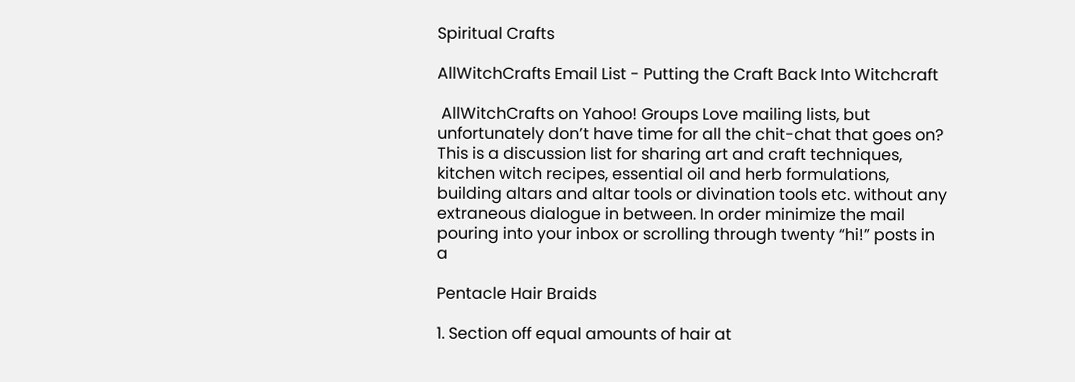Spiritual Crafts

AllWitchCrafts Email List - Putting the Craft Back Into Witchcraft

 AllWitchCrafts on Yahoo! Groups Love mailing lists, but unfortunately don’t have time for all the chit-chat that goes on? This is a discussion list for sharing art and craft techniques, kitchen witch recipes, essential oil and herb formulations, building altars and altar tools or divination tools etc. without any extraneous dialogue in between. In order minimize the mail pouring into your inbox or scrolling through twenty “hi!” posts in a

Pentacle Hair Braids

1. Section off equal amounts of hair at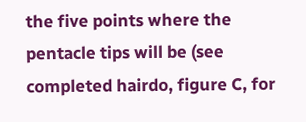the five points where the pentacle tips will be (see completed hairdo, figure C, for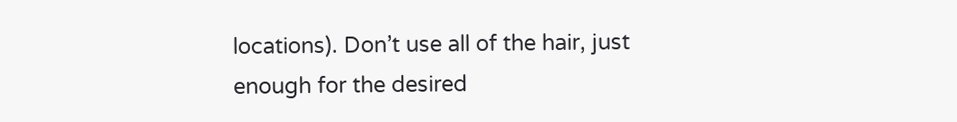locations). Don’t use all of the hair, just enough for the desired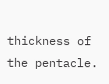thickness of the pentacle.